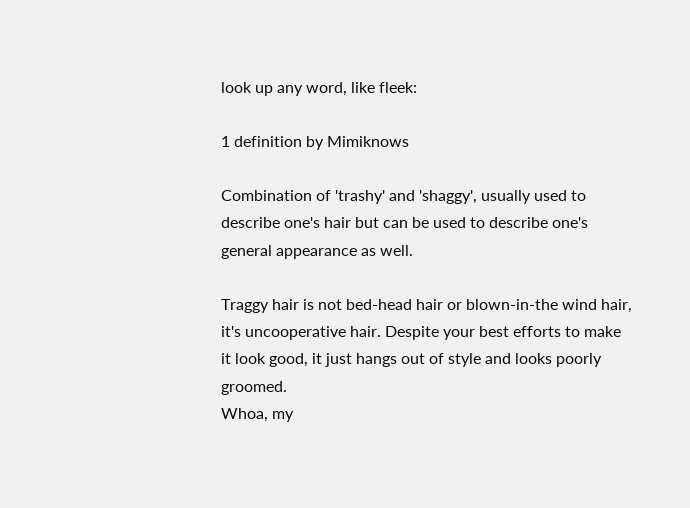look up any word, like fleek:

1 definition by Mimiknows

Combination of 'trashy' and 'shaggy', usually used to describe one's hair but can be used to describe one's general appearance as well.

Traggy hair is not bed-head hair or blown-in-the wind hair, it's uncooperative hair. Despite your best efforts to make it look good, it just hangs out of style and looks poorly groomed.
Whoa, my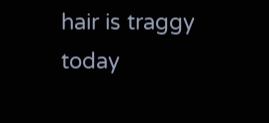hair is traggy today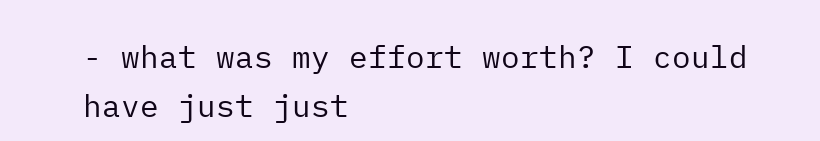- what was my effort worth? I could have just just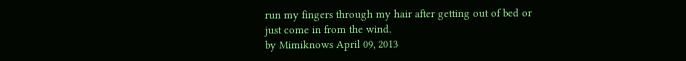run my fingers through my hair after getting out of bed or just come in from the wind.
by Mimiknows April 09, 2013